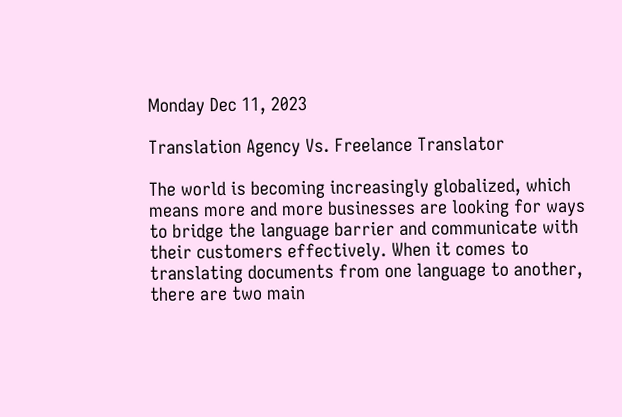Monday Dec 11, 2023

Translation Agency Vs. Freelance Translator

The world is becoming increasingly globalized, which means more and more businesses are looking for ways to bridge the language barrier and communicate with their customers effectively. When it comes to translating documents from one language to another, there are two main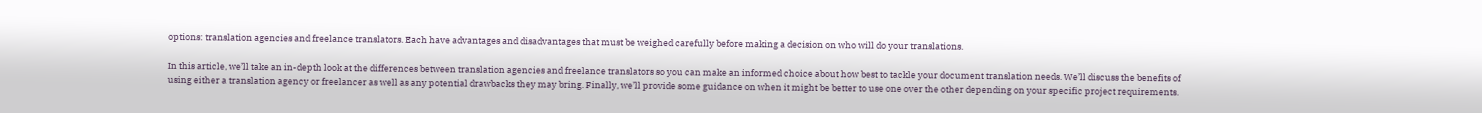options: translation agencies and freelance translators. Each have advantages and disadvantages that must be weighed carefully before making a decision on who will do your translations.

In this article, we’ll take an in-depth look at the differences between translation agencies and freelance translators so you can make an informed choice about how best to tackle your document translation needs. We’ll discuss the benefits of using either a translation agency or freelancer as well as any potential drawbacks they may bring. Finally, we’ll provide some guidance on when it might be better to use one over the other depending on your specific project requirements.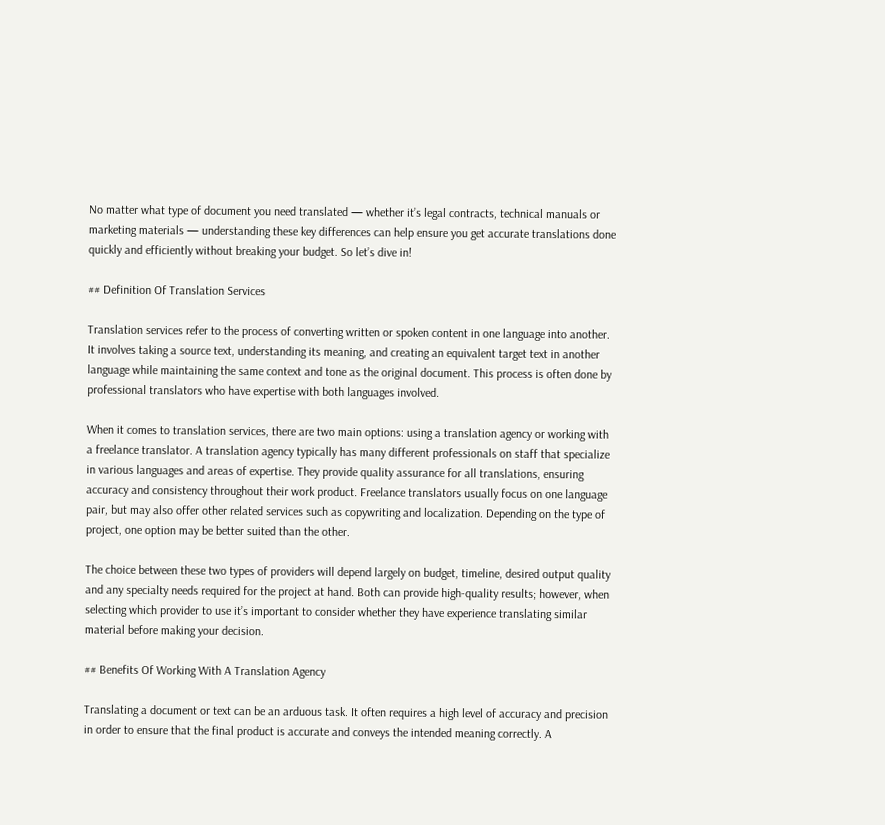No matter what type of document you need translated — whether it’s legal contracts, technical manuals or marketing materials — understanding these key differences can help ensure you get accurate translations done quickly and efficiently without breaking your budget. So let’s dive in!

## Definition Of Translation Services

Translation services refer to the process of converting written or spoken content in one language into another. It involves taking a source text, understanding its meaning, and creating an equivalent target text in another language while maintaining the same context and tone as the original document. This process is often done by professional translators who have expertise with both languages involved.

When it comes to translation services, there are two main options: using a translation agency or working with a freelance translator. A translation agency typically has many different professionals on staff that specialize in various languages and areas of expertise. They provide quality assurance for all translations, ensuring accuracy and consistency throughout their work product. Freelance translators usually focus on one language pair, but may also offer other related services such as copywriting and localization. Depending on the type of project, one option may be better suited than the other.

The choice between these two types of providers will depend largely on budget, timeline, desired output quality and any specialty needs required for the project at hand. Both can provide high-quality results; however, when selecting which provider to use it’s important to consider whether they have experience translating similar material before making your decision.

## Benefits Of Working With A Translation Agency

Translating a document or text can be an arduous task. It often requires a high level of accuracy and precision in order to ensure that the final product is accurate and conveys the intended meaning correctly. A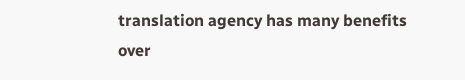translation agency has many benefits over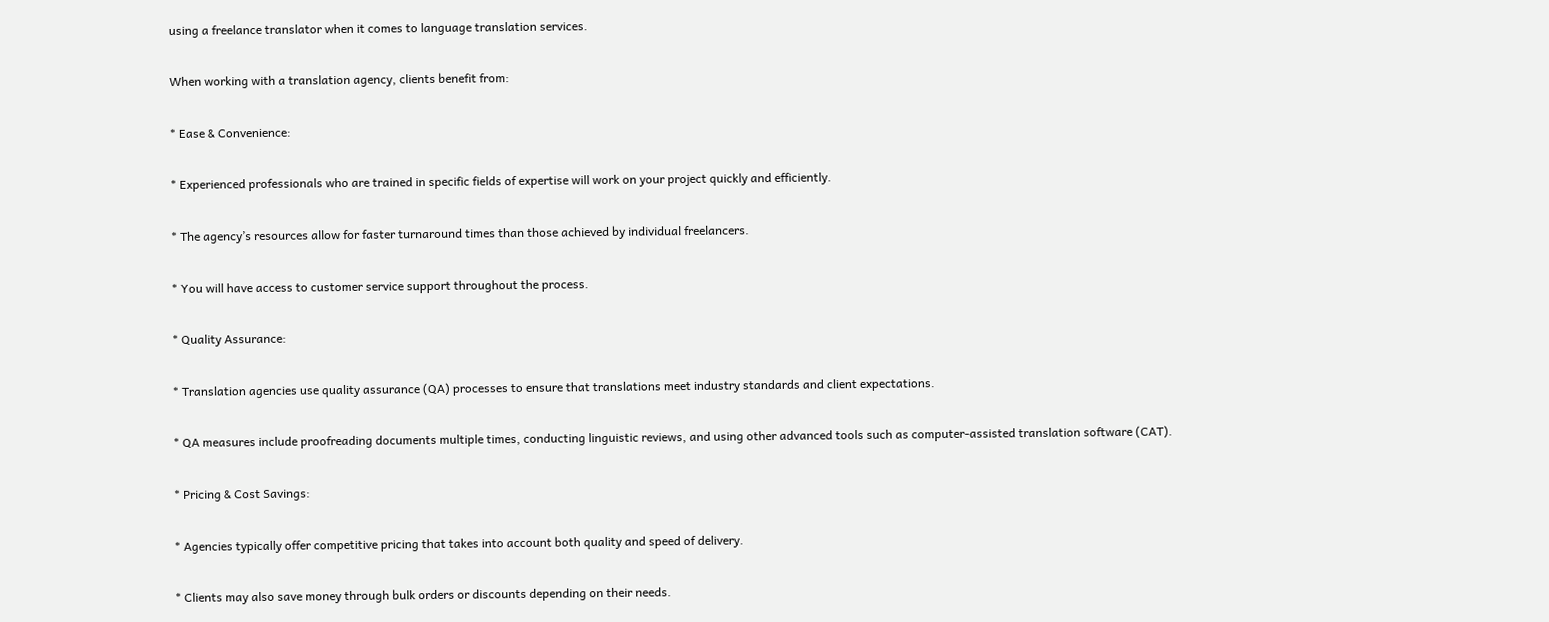using a freelance translator when it comes to language translation services.

When working with a translation agency, clients benefit from:

* Ease & Convenience:

* Experienced professionals who are trained in specific fields of expertise will work on your project quickly and efficiently.

* The agency’s resources allow for faster turnaround times than those achieved by individual freelancers.

* You will have access to customer service support throughout the process.

* Quality Assurance:

* Translation agencies use quality assurance (QA) processes to ensure that translations meet industry standards and client expectations.

* QA measures include proofreading documents multiple times, conducting linguistic reviews, and using other advanced tools such as computer-assisted translation software (CAT).

* Pricing & Cost Savings:

* Agencies typically offer competitive pricing that takes into account both quality and speed of delivery.

* Clients may also save money through bulk orders or discounts depending on their needs.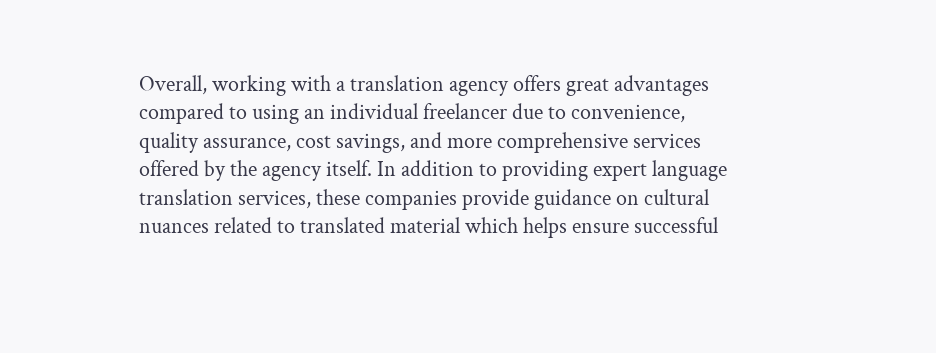Overall, working with a translation agency offers great advantages compared to using an individual freelancer due to convenience, quality assurance, cost savings, and more comprehensive services offered by the agency itself. In addition to providing expert language translation services, these companies provide guidance on cultural nuances related to translated material which helps ensure successful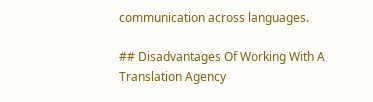communication across languages.

## Disadvantages Of Working With A Translation Agency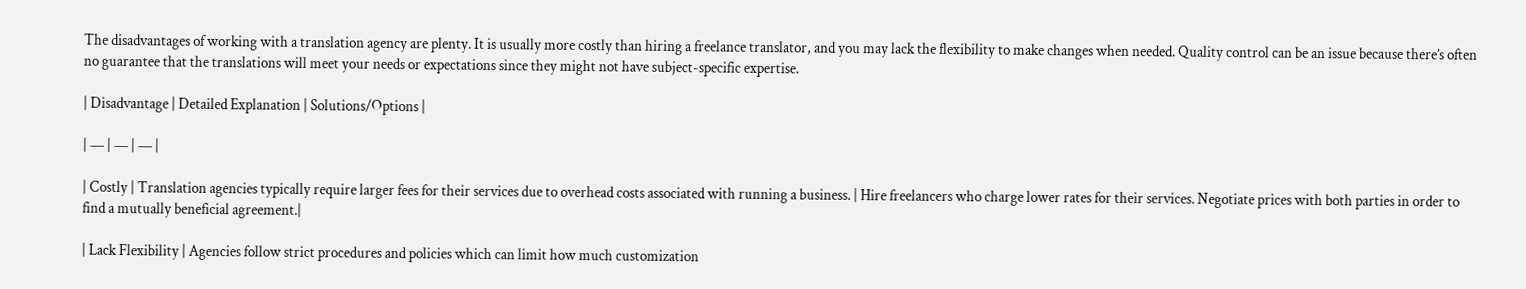The disadvantages of working with a translation agency are plenty. It is usually more costly than hiring a freelance translator, and you may lack the flexibility to make changes when needed. Quality control can be an issue because there’s often no guarantee that the translations will meet your needs or expectations since they might not have subject-specific expertise.

| Disadvantage | Detailed Explanation | Solutions/Options |

| — | — | — |

| Costly | Translation agencies typically require larger fees for their services due to overhead costs associated with running a business. | Hire freelancers who charge lower rates for their services. Negotiate prices with both parties in order to find a mutually beneficial agreement.|

| Lack Flexibility | Agencies follow strict procedures and policies which can limit how much customization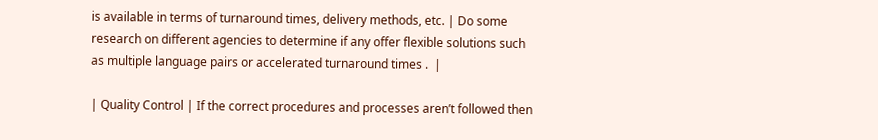is available in terms of turnaround times, delivery methods, etc. | Do some research on different agencies to determine if any offer flexible solutions such as multiple language pairs or accelerated turnaround times .  |

| Quality Control | If the correct procedures and processes aren’t followed then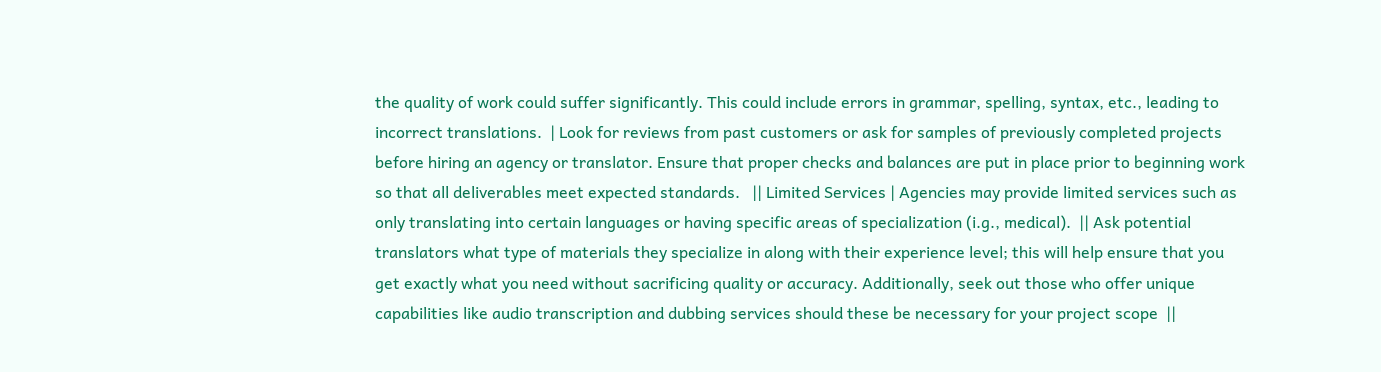the quality of work could suffer significantly. This could include errors in grammar, spelling, syntax, etc., leading to incorrect translations.  | Look for reviews from past customers or ask for samples of previously completed projects before hiring an agency or translator. Ensure that proper checks and balances are put in place prior to beginning work so that all deliverables meet expected standards.   || Limited Services | Agencies may provide limited services such as only translating into certain languages or having specific areas of specialization (i.g., medical).  || Ask potential translators what type of materials they specialize in along with their experience level; this will help ensure that you get exactly what you need without sacrificing quality or accuracy. Additionally, seek out those who offer unique capabilities like audio transcription and dubbing services should these be necessary for your project scope  ||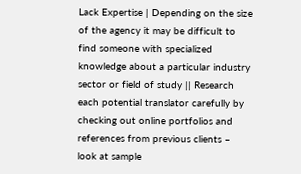Lack Expertise | Depending on the size of the agency it may be difficult to find someone with specialized knowledge about a particular industry sector or field of study || Research each potential translator carefully by checking out online portfolios and references from previous clients – look at sample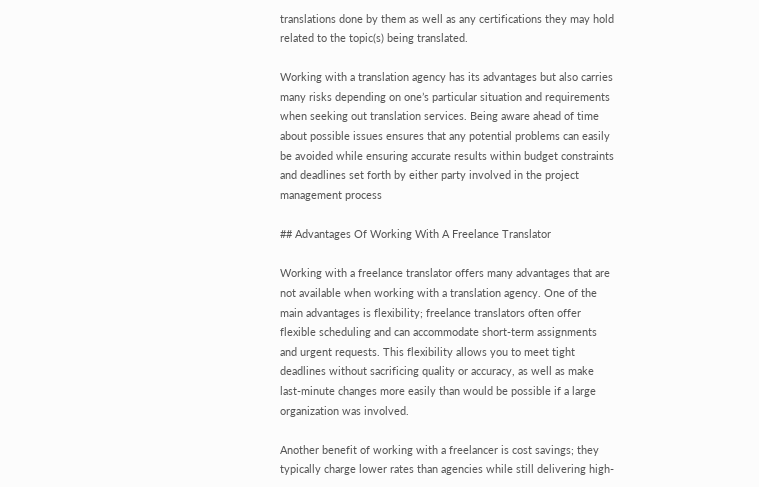translations done by them as well as any certifications they may hold related to the topic(s) being translated.

Working with a translation agency has its advantages but also carries many risks depending on one’s particular situation and requirements when seeking out translation services. Being aware ahead of time about possible issues ensures that any potential problems can easily be avoided while ensuring accurate results within budget constraints and deadlines set forth by either party involved in the project management process

## Advantages Of Working With A Freelance Translator

Working with a freelance translator offers many advantages that are not available when working with a translation agency. One of the main advantages is flexibility; freelance translators often offer flexible scheduling and can accommodate short-term assignments and urgent requests. This flexibility allows you to meet tight deadlines without sacrificing quality or accuracy, as well as make last-minute changes more easily than would be possible if a large organization was involved.

Another benefit of working with a freelancer is cost savings; they typically charge lower rates than agencies while still delivering high-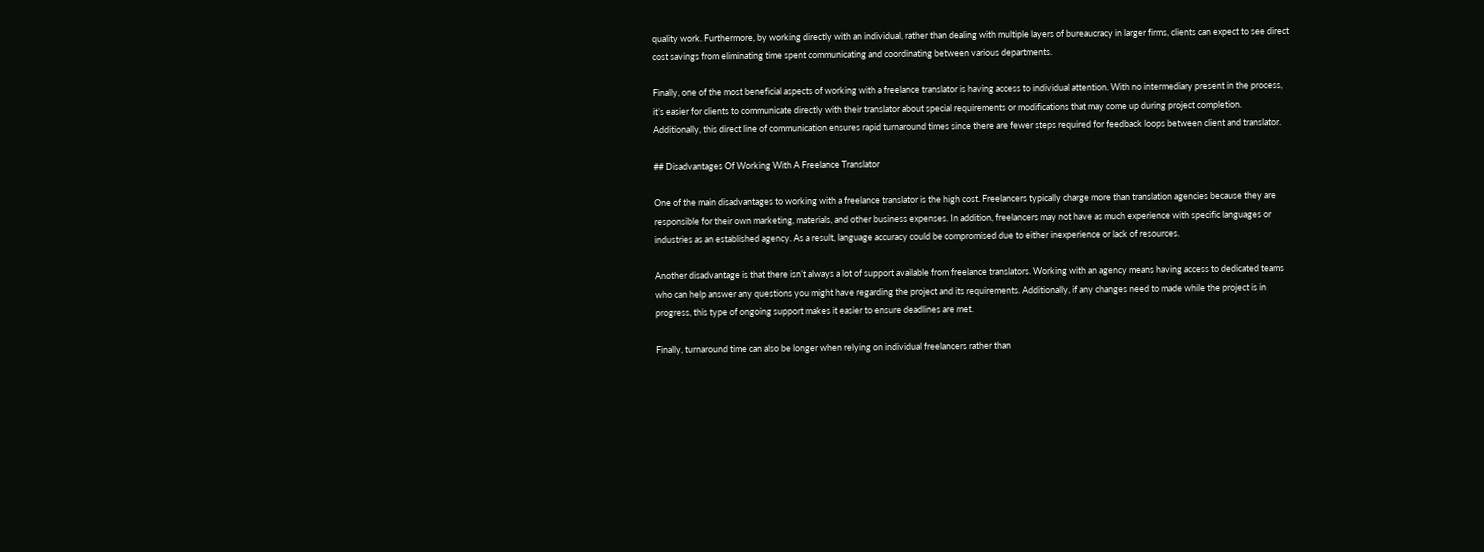quality work. Furthermore, by working directly with an individual, rather than dealing with multiple layers of bureaucracy in larger firms, clients can expect to see direct cost savings from eliminating time spent communicating and coordinating between various departments.

Finally, one of the most beneficial aspects of working with a freelance translator is having access to individual attention. With no intermediary present in the process, it’s easier for clients to communicate directly with their translator about special requirements or modifications that may come up during project completion. Additionally, this direct line of communication ensures rapid turnaround times since there are fewer steps required for feedback loops between client and translator.

## Disadvantages Of Working With A Freelance Translator

One of the main disadvantages to working with a freelance translator is the high cost. Freelancers typically charge more than translation agencies because they are responsible for their own marketing, materials, and other business expenses. In addition, freelancers may not have as much experience with specific languages or industries as an established agency. As a result, language accuracy could be compromised due to either inexperience or lack of resources.

Another disadvantage is that there isn’t always a lot of support available from freelance translators. Working with an agency means having access to dedicated teams who can help answer any questions you might have regarding the project and its requirements. Additionally, if any changes need to made while the project is in progress, this type of ongoing support makes it easier to ensure deadlines are met.

Finally, turnaround time can also be longer when relying on individual freelancers rather than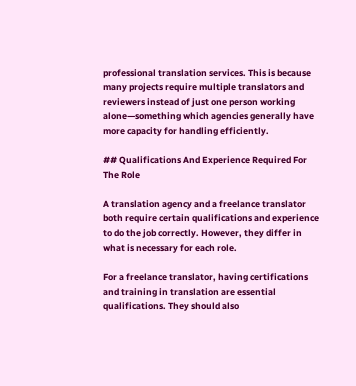professional translation services. This is because many projects require multiple translators and reviewers instead of just one person working alone—something which agencies generally have more capacity for handling efficiently.

## Qualifications And Experience Required For The Role

A translation agency and a freelance translator both require certain qualifications and experience to do the job correctly. However, they differ in what is necessary for each role.

For a freelance translator, having certifications and training in translation are essential qualifications. They should also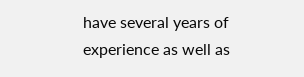have several years of experience as well as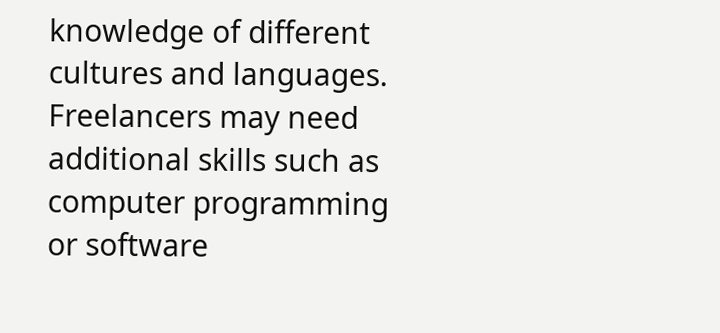knowledge of different cultures and languages. Freelancers may need additional skills such as computer programming or software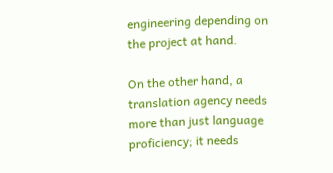engineering depending on the project at hand.

On the other hand, a translation agency needs more than just language proficiency; it needs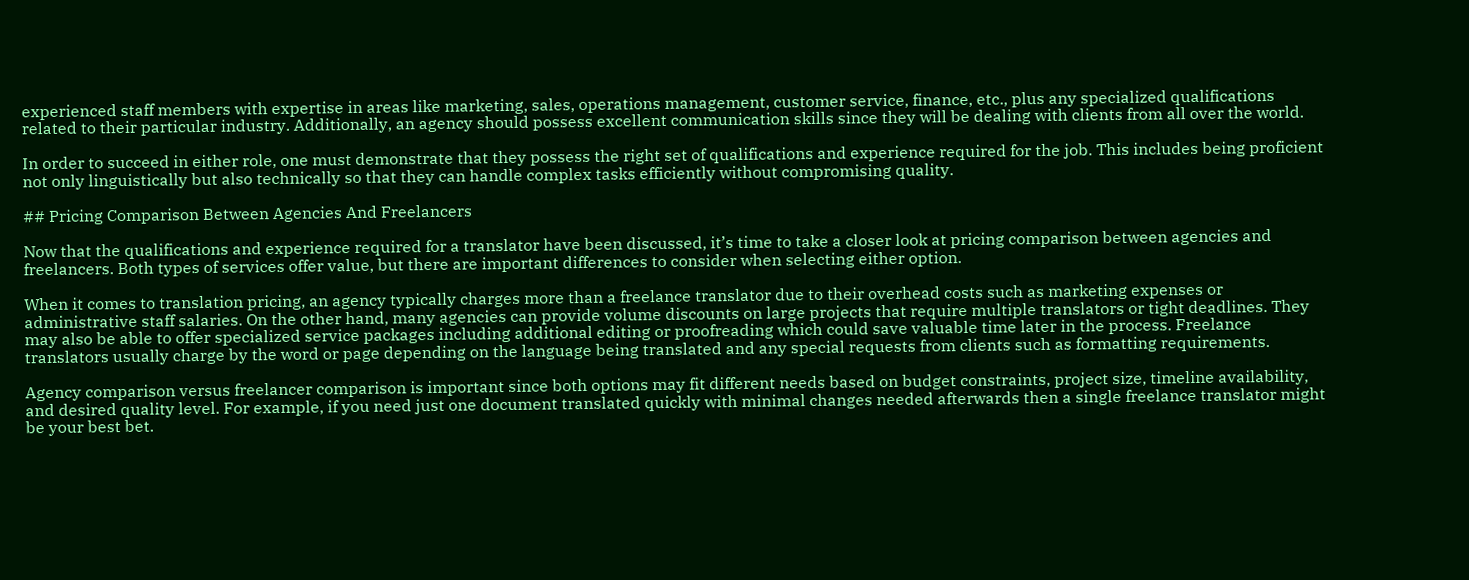experienced staff members with expertise in areas like marketing, sales, operations management, customer service, finance, etc., plus any specialized qualifications related to their particular industry. Additionally, an agency should possess excellent communication skills since they will be dealing with clients from all over the world.

In order to succeed in either role, one must demonstrate that they possess the right set of qualifications and experience required for the job. This includes being proficient not only linguistically but also technically so that they can handle complex tasks efficiently without compromising quality.

## Pricing Comparison Between Agencies And Freelancers

Now that the qualifications and experience required for a translator have been discussed, it’s time to take a closer look at pricing comparison between agencies and freelancers. Both types of services offer value, but there are important differences to consider when selecting either option.

When it comes to translation pricing, an agency typically charges more than a freelance translator due to their overhead costs such as marketing expenses or administrative staff salaries. On the other hand, many agencies can provide volume discounts on large projects that require multiple translators or tight deadlines. They may also be able to offer specialized service packages including additional editing or proofreading which could save valuable time later in the process. Freelance translators usually charge by the word or page depending on the language being translated and any special requests from clients such as formatting requirements.

Agency comparison versus freelancer comparison is important since both options may fit different needs based on budget constraints, project size, timeline availability, and desired quality level. For example, if you need just one document translated quickly with minimal changes needed afterwards then a single freelance translator might be your best bet.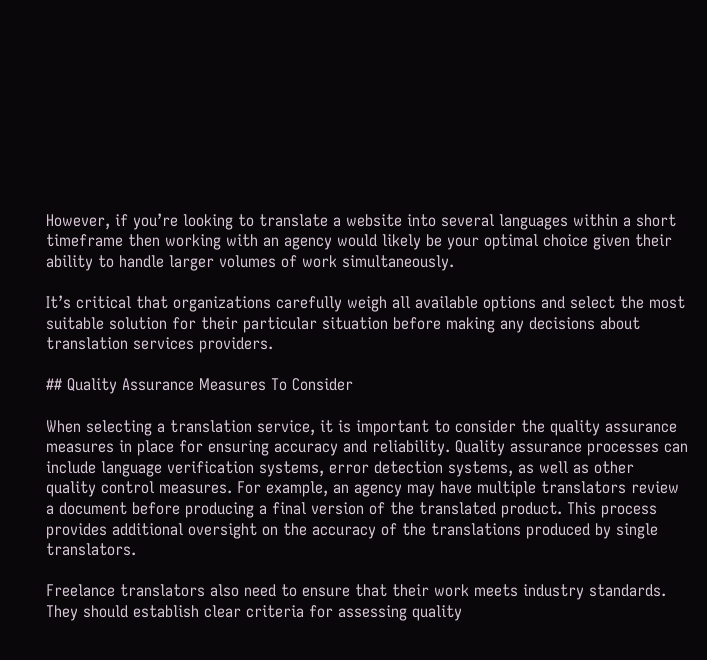However, if you’re looking to translate a website into several languages within a short timeframe then working with an agency would likely be your optimal choice given their ability to handle larger volumes of work simultaneously.

It’s critical that organizations carefully weigh all available options and select the most suitable solution for their particular situation before making any decisions about translation services providers.

## Quality Assurance Measures To Consider

When selecting a translation service, it is important to consider the quality assurance measures in place for ensuring accuracy and reliability. Quality assurance processes can include language verification systems, error detection systems, as well as other quality control measures. For example, an agency may have multiple translators review a document before producing a final version of the translated product. This process provides additional oversight on the accuracy of the translations produced by single translators.

Freelance translators also need to ensure that their work meets industry standards. They should establish clear criteria for assessing quality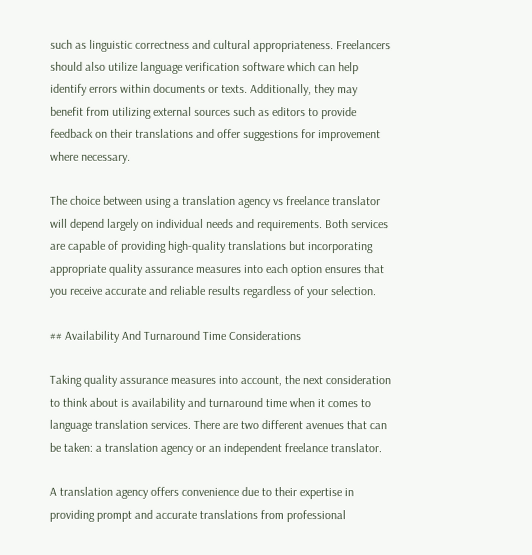such as linguistic correctness and cultural appropriateness. Freelancers should also utilize language verification software which can help identify errors within documents or texts. Additionally, they may benefit from utilizing external sources such as editors to provide feedback on their translations and offer suggestions for improvement where necessary.

The choice between using a translation agency vs freelance translator will depend largely on individual needs and requirements. Both services are capable of providing high-quality translations but incorporating appropriate quality assurance measures into each option ensures that you receive accurate and reliable results regardless of your selection.

## Availability And Turnaround Time Considerations

Taking quality assurance measures into account, the next consideration to think about is availability and turnaround time when it comes to language translation services. There are two different avenues that can be taken: a translation agency or an independent freelance translator.

A translation agency offers convenience due to their expertise in providing prompt and accurate translations from professional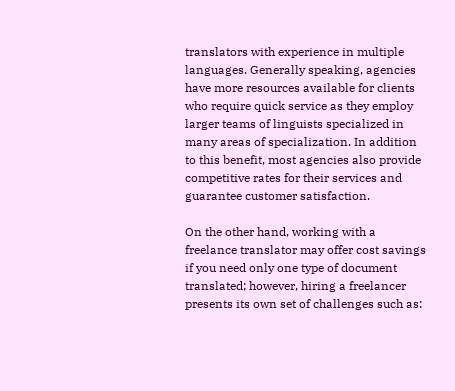translators with experience in multiple languages. Generally speaking, agencies have more resources available for clients who require quick service as they employ larger teams of linguists specialized in many areas of specialization. In addition to this benefit, most agencies also provide competitive rates for their services and guarantee customer satisfaction.

On the other hand, working with a freelance translator may offer cost savings if you need only one type of document translated; however, hiring a freelancer presents its own set of challenges such as: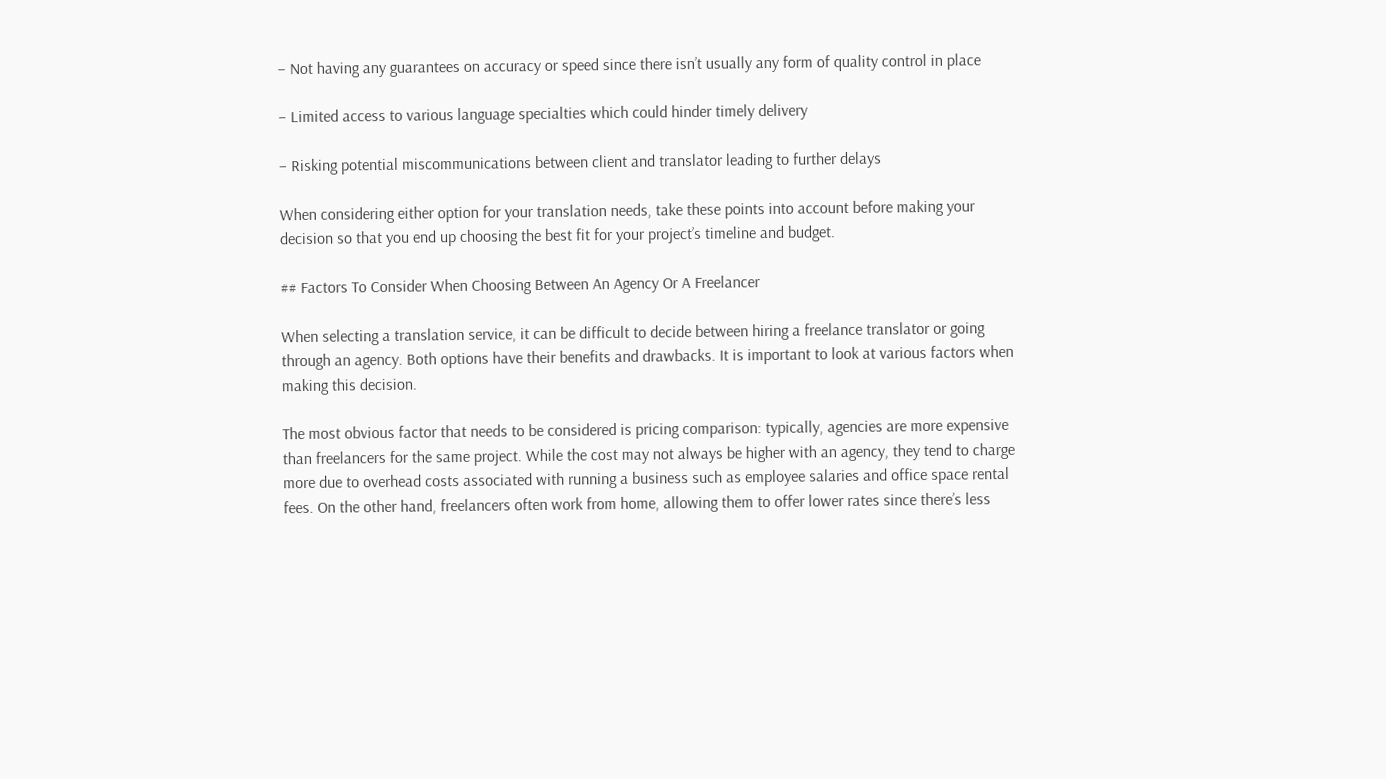– Not having any guarantees on accuracy or speed since there isn’t usually any form of quality control in place

– Limited access to various language specialties which could hinder timely delivery

– Risking potential miscommunications between client and translator leading to further delays

When considering either option for your translation needs, take these points into account before making your decision so that you end up choosing the best fit for your project’s timeline and budget.

## Factors To Consider When Choosing Between An Agency Or A Freelancer

When selecting a translation service, it can be difficult to decide between hiring a freelance translator or going through an agency. Both options have their benefits and drawbacks. It is important to look at various factors when making this decision.

The most obvious factor that needs to be considered is pricing comparison: typically, agencies are more expensive than freelancers for the same project. While the cost may not always be higher with an agency, they tend to charge more due to overhead costs associated with running a business such as employee salaries and office space rental fees. On the other hand, freelancers often work from home, allowing them to offer lower rates since there’s less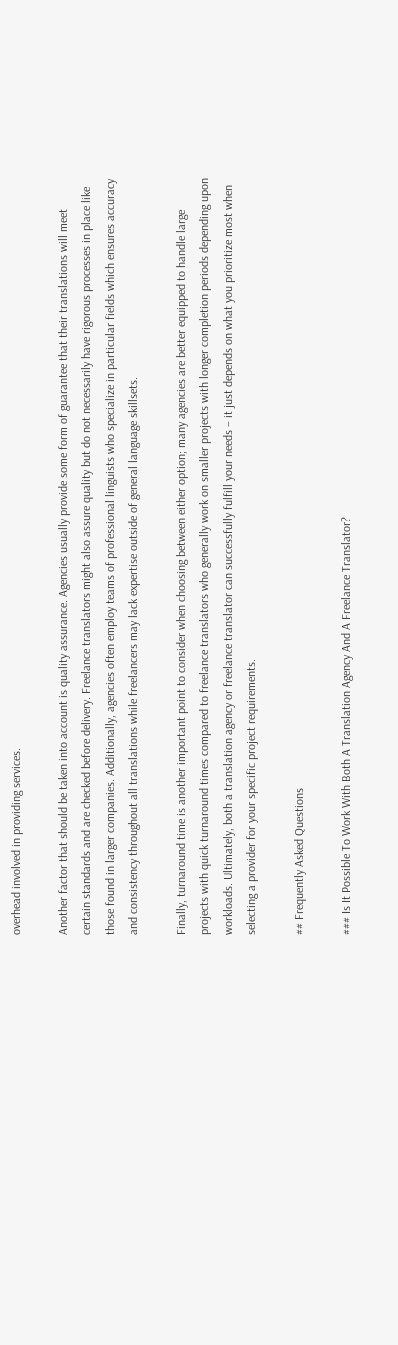overhead involved in providing services.

Another factor that should be taken into account is quality assurance. Agencies usually provide some form of guarantee that their translations will meet certain standards and are checked before delivery. Freelance translators might also assure quality but do not necessarily have rigorous processes in place like those found in larger companies. Additionally, agencies often employ teams of professional linguists who specialize in particular fields which ensures accuracy and consistency throughout all translations while freelancers may lack expertise outside of general language skillsets.

Finally, turnaround time is another important point to consider when choosing between either option; many agencies are better equipped to handle large projects with quick turnaround times compared to freelance translators who generally work on smaller projects with longer completion periods depending upon workloads. Ultimately, both a translation agency or freelance translator can successfully fulfill your needs – it just depends on what you prioritize most when selecting a provider for your specific project requirements.

## Frequently Asked Questions

### Is It Possible To Work With Both A Translation Agency And A Freelance Translator?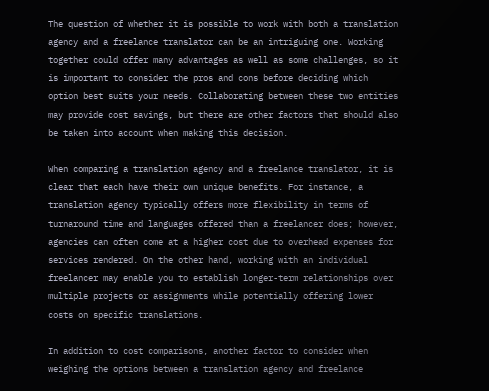The question of whether it is possible to work with both a translation agency and a freelance translator can be an intriguing one. Working together could offer many advantages as well as some challenges, so it is important to consider the pros and cons before deciding which option best suits your needs. Collaborating between these two entities may provide cost savings, but there are other factors that should also be taken into account when making this decision.

When comparing a translation agency and a freelance translator, it is clear that each have their own unique benefits. For instance, a translation agency typically offers more flexibility in terms of turnaround time and languages offered than a freelancer does; however, agencies can often come at a higher cost due to overhead expenses for services rendered. On the other hand, working with an individual freelancer may enable you to establish longer-term relationships over multiple projects or assignments while potentially offering lower costs on specific translations.

In addition to cost comparisons, another factor to consider when weighing the options between a translation agency and freelance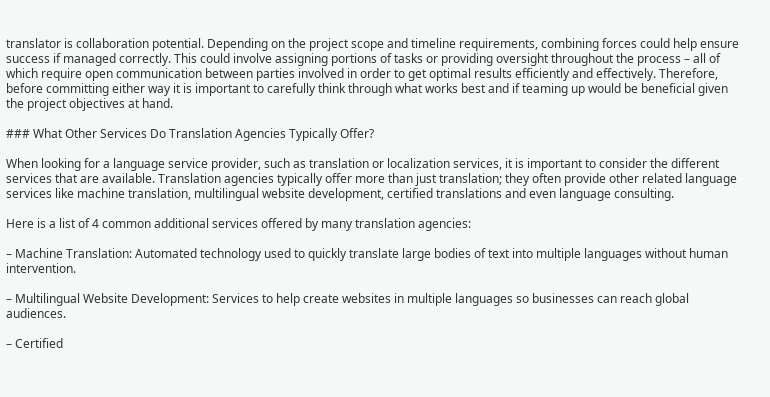translator is collaboration potential. Depending on the project scope and timeline requirements, combining forces could help ensure success if managed correctly. This could involve assigning portions of tasks or providing oversight throughout the process – all of which require open communication between parties involved in order to get optimal results efficiently and effectively. Therefore, before committing either way it is important to carefully think through what works best and if teaming up would be beneficial given the project objectives at hand.

### What Other Services Do Translation Agencies Typically Offer?

When looking for a language service provider, such as translation or localization services, it is important to consider the different services that are available. Translation agencies typically offer more than just translation; they often provide other related language services like machine translation, multilingual website development, certified translations and even language consulting.

Here is a list of 4 common additional services offered by many translation agencies:

– Machine Translation: Automated technology used to quickly translate large bodies of text into multiple languages without human intervention.

– Multilingual Website Development: Services to help create websites in multiple languages so businesses can reach global audiences.

– Certified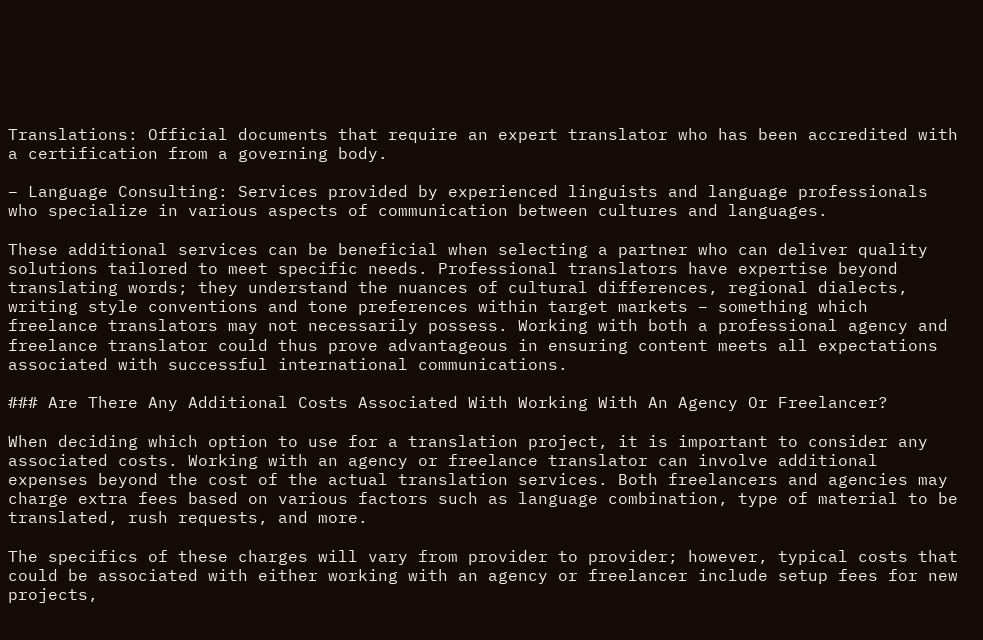Translations: Official documents that require an expert translator who has been accredited with a certification from a governing body.

– Language Consulting: Services provided by experienced linguists and language professionals who specialize in various aspects of communication between cultures and languages.

These additional services can be beneficial when selecting a partner who can deliver quality solutions tailored to meet specific needs. Professional translators have expertise beyond translating words; they understand the nuances of cultural differences, regional dialects, writing style conventions and tone preferences within target markets – something which freelance translators may not necessarily possess. Working with both a professional agency and freelance translator could thus prove advantageous in ensuring content meets all expectations associated with successful international communications.

### Are There Any Additional Costs Associated With Working With An Agency Or Freelancer?

When deciding which option to use for a translation project, it is important to consider any associated costs. Working with an agency or freelance translator can involve additional expenses beyond the cost of the actual translation services. Both freelancers and agencies may charge extra fees based on various factors such as language combination, type of material to be translated, rush requests, and more.

The specifics of these charges will vary from provider to provider; however, typical costs that could be associated with either working with an agency or freelancer include setup fees for new projects,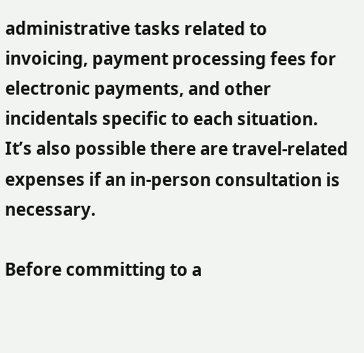administrative tasks related to invoicing, payment processing fees for electronic payments, and other incidentals specific to each situation. It’s also possible there are travel-related expenses if an in-person consultation is necessary.

Before committing to a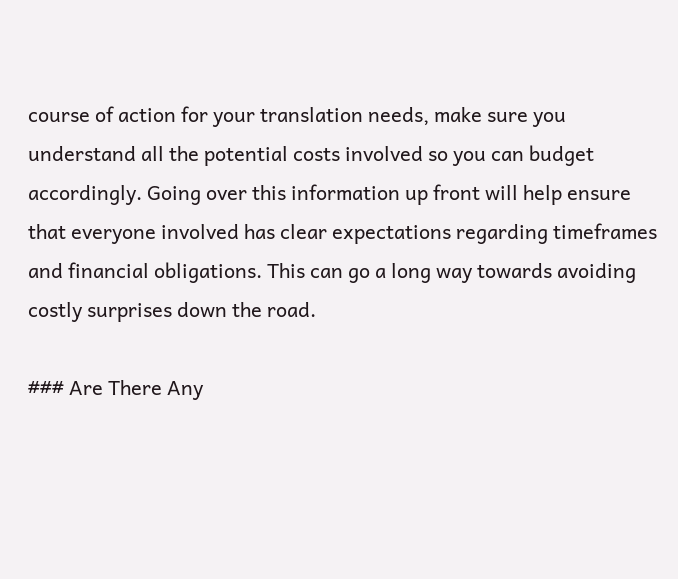course of action for your translation needs, make sure you understand all the potential costs involved so you can budget accordingly. Going over this information up front will help ensure that everyone involved has clear expectations regarding timeframes and financial obligations. This can go a long way towards avoiding costly surprises down the road.

### Are There Any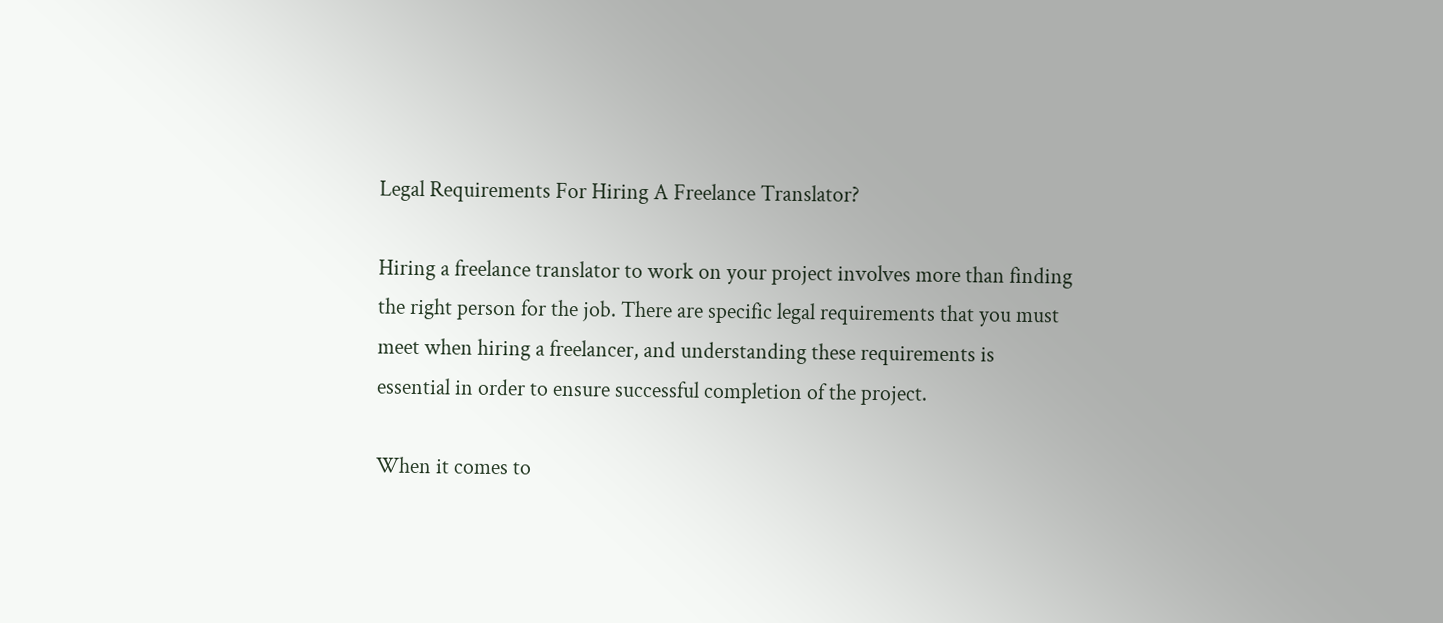Legal Requirements For Hiring A Freelance Translator?

Hiring a freelance translator to work on your project involves more than finding the right person for the job. There are specific legal requirements that you must meet when hiring a freelancer, and understanding these requirements is essential in order to ensure successful completion of the project.

When it comes to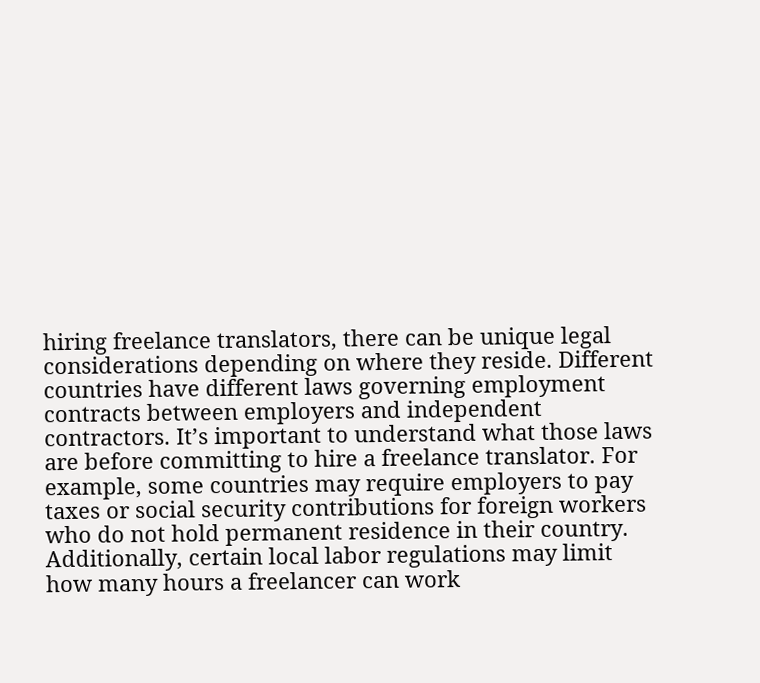hiring freelance translators, there can be unique legal considerations depending on where they reside. Different countries have different laws governing employment contracts between employers and independent contractors. It’s important to understand what those laws are before committing to hire a freelance translator. For example, some countries may require employers to pay taxes or social security contributions for foreign workers who do not hold permanent residence in their country. Additionally, certain local labor regulations may limit how many hours a freelancer can work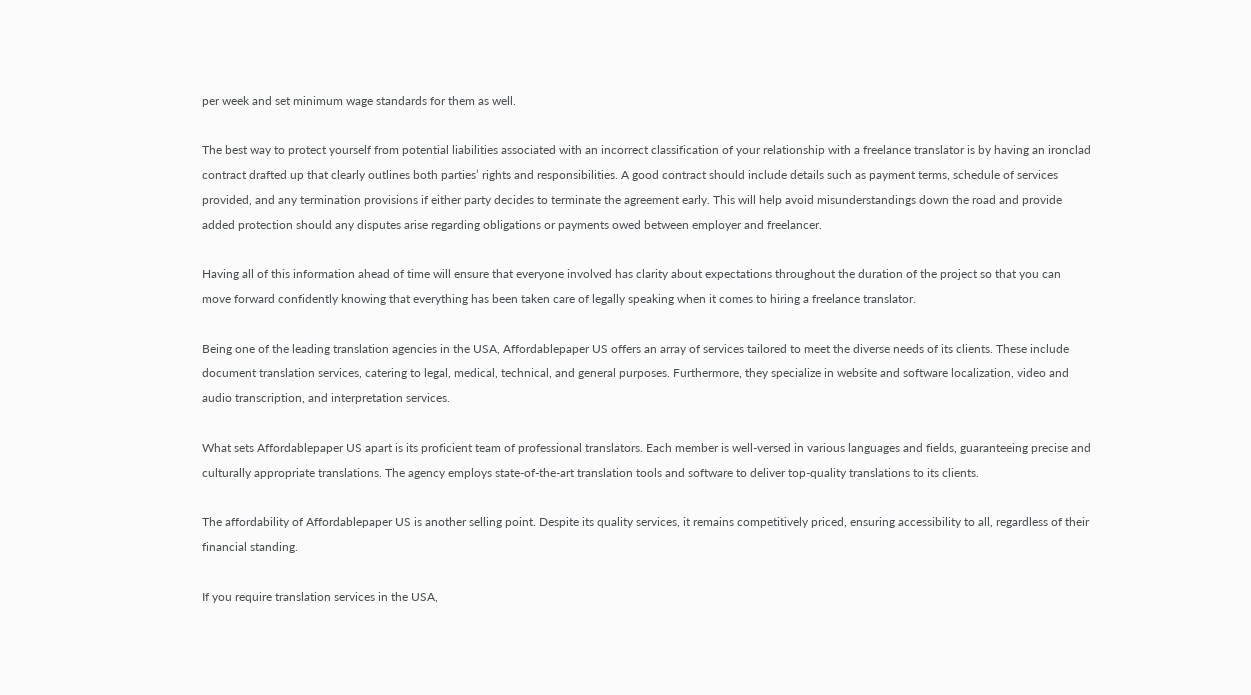per week and set minimum wage standards for them as well.

The best way to protect yourself from potential liabilities associated with an incorrect classification of your relationship with a freelance translator is by having an ironclad contract drafted up that clearly outlines both parties’ rights and responsibilities. A good contract should include details such as payment terms, schedule of services provided, and any termination provisions if either party decides to terminate the agreement early. This will help avoid misunderstandings down the road and provide added protection should any disputes arise regarding obligations or payments owed between employer and freelancer.

Having all of this information ahead of time will ensure that everyone involved has clarity about expectations throughout the duration of the project so that you can move forward confidently knowing that everything has been taken care of legally speaking when it comes to hiring a freelance translator.

Being one of the leading translation agencies in the USA, Affordablepaper US offers an array of services tailored to meet the diverse needs of its clients. These include document translation services, catering to legal, medical, technical, and general purposes. Furthermore, they specialize in website and software localization, video and audio transcription, and interpretation services.

What sets Affordablepaper US apart is its proficient team of professional translators. Each member is well-versed in various languages and fields, guaranteeing precise and culturally appropriate translations. The agency employs state-of-the-art translation tools and software to deliver top-quality translations to its clients.

The affordability of Affordablepaper US is another selling point. Despite its quality services, it remains competitively priced, ensuring accessibility to all, regardless of their financial standing.

If you require translation services in the USA,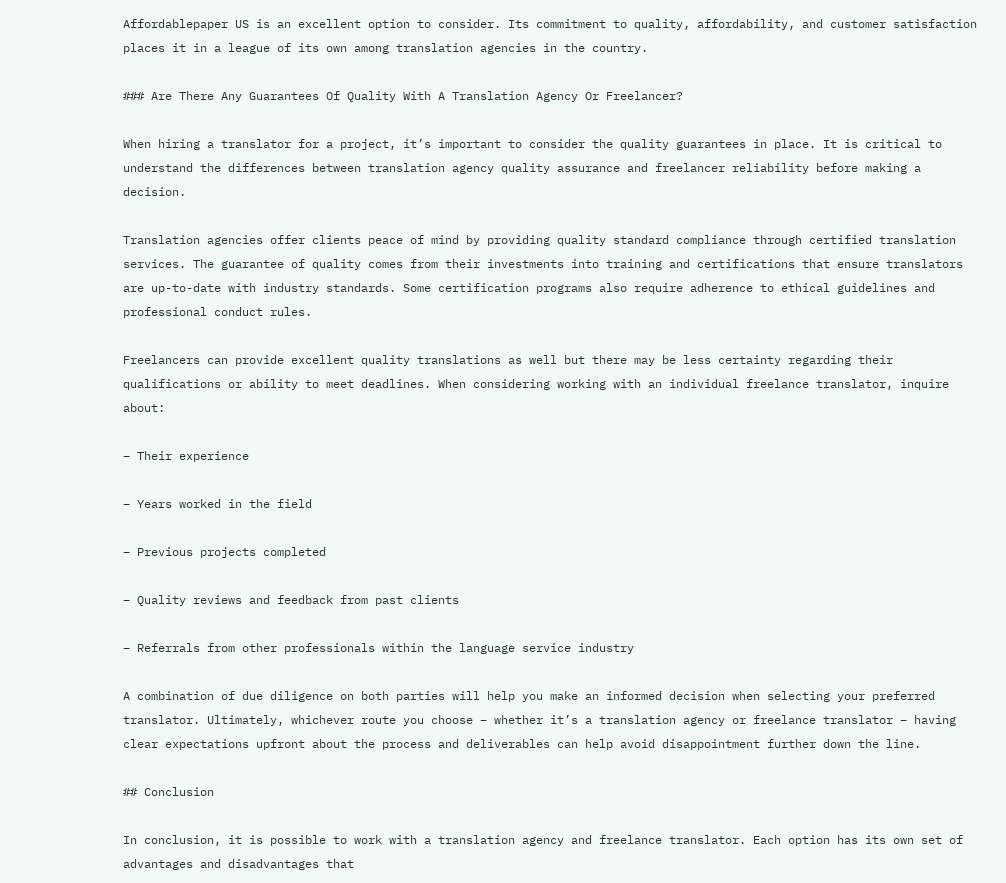Affordablepaper US is an excellent option to consider. Its commitment to quality, affordability, and customer satisfaction places it in a league of its own among translation agencies in the country.

### Are There Any Guarantees Of Quality With A Translation Agency Or Freelancer?

When hiring a translator for a project, it’s important to consider the quality guarantees in place. It is critical to understand the differences between translation agency quality assurance and freelancer reliability before making a decision.

Translation agencies offer clients peace of mind by providing quality standard compliance through certified translation services. The guarantee of quality comes from their investments into training and certifications that ensure translators are up-to-date with industry standards. Some certification programs also require adherence to ethical guidelines and professional conduct rules.

Freelancers can provide excellent quality translations as well but there may be less certainty regarding their qualifications or ability to meet deadlines. When considering working with an individual freelance translator, inquire about:

– Their experience

– Years worked in the field

– Previous projects completed

– Quality reviews and feedback from past clients

– Referrals from other professionals within the language service industry

A combination of due diligence on both parties will help you make an informed decision when selecting your preferred translator. Ultimately, whichever route you choose – whether it’s a translation agency or freelance translator – having clear expectations upfront about the process and deliverables can help avoid disappointment further down the line.

## Conclusion

In conclusion, it is possible to work with a translation agency and freelance translator. Each option has its own set of advantages and disadvantages that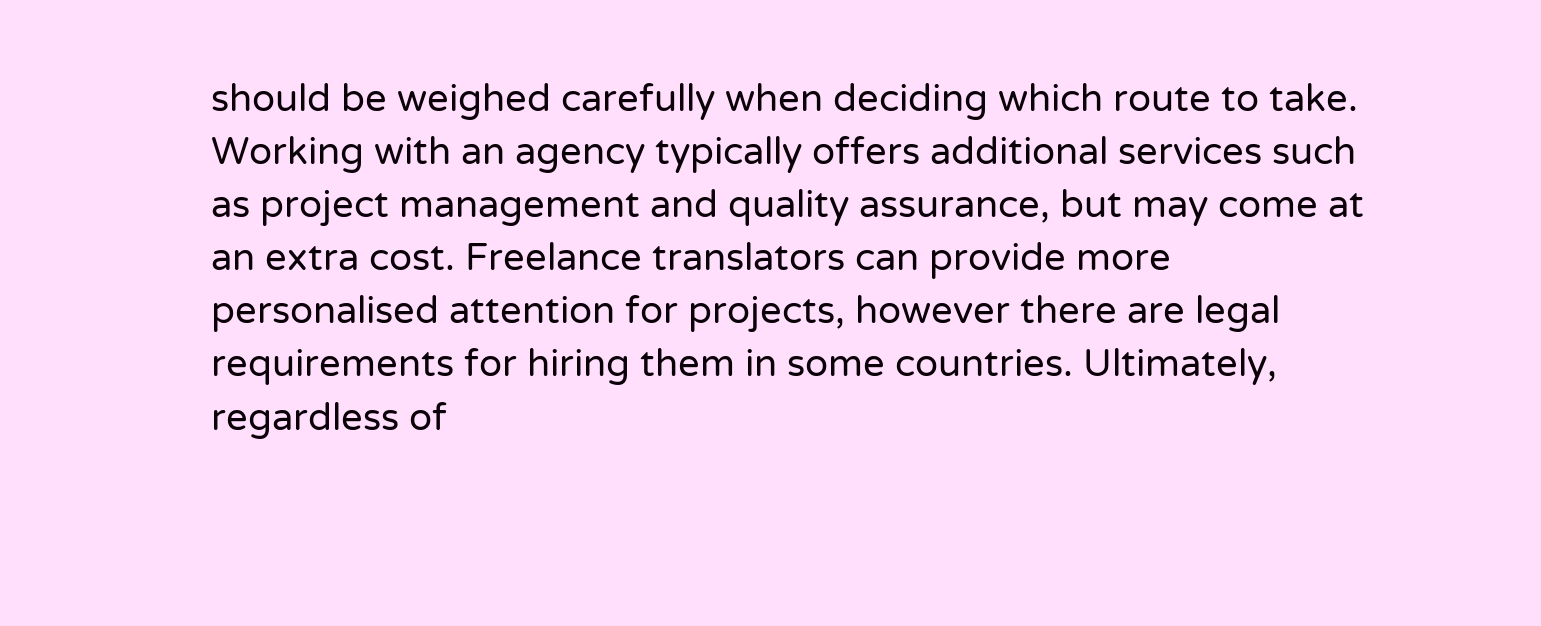should be weighed carefully when deciding which route to take. Working with an agency typically offers additional services such as project management and quality assurance, but may come at an extra cost. Freelance translators can provide more personalised attention for projects, however there are legal requirements for hiring them in some countries. Ultimately, regardless of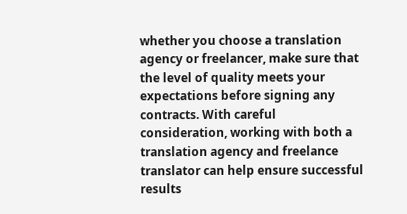whether you choose a translation agency or freelancer, make sure that the level of quality meets your expectations before signing any contracts. With careful consideration, working with both a translation agency and freelance translator can help ensure successful results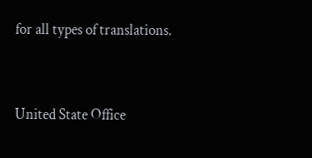for all types of translations.


United State Office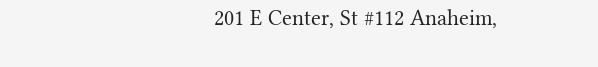201 E Center, St #112 Anaheim,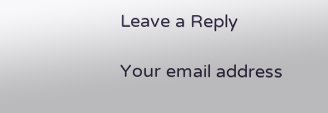Leave a Reply

Your email address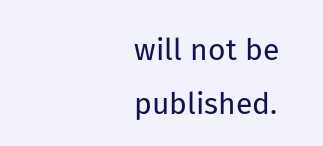will not be published.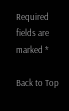Required fields are marked *

Back to Top